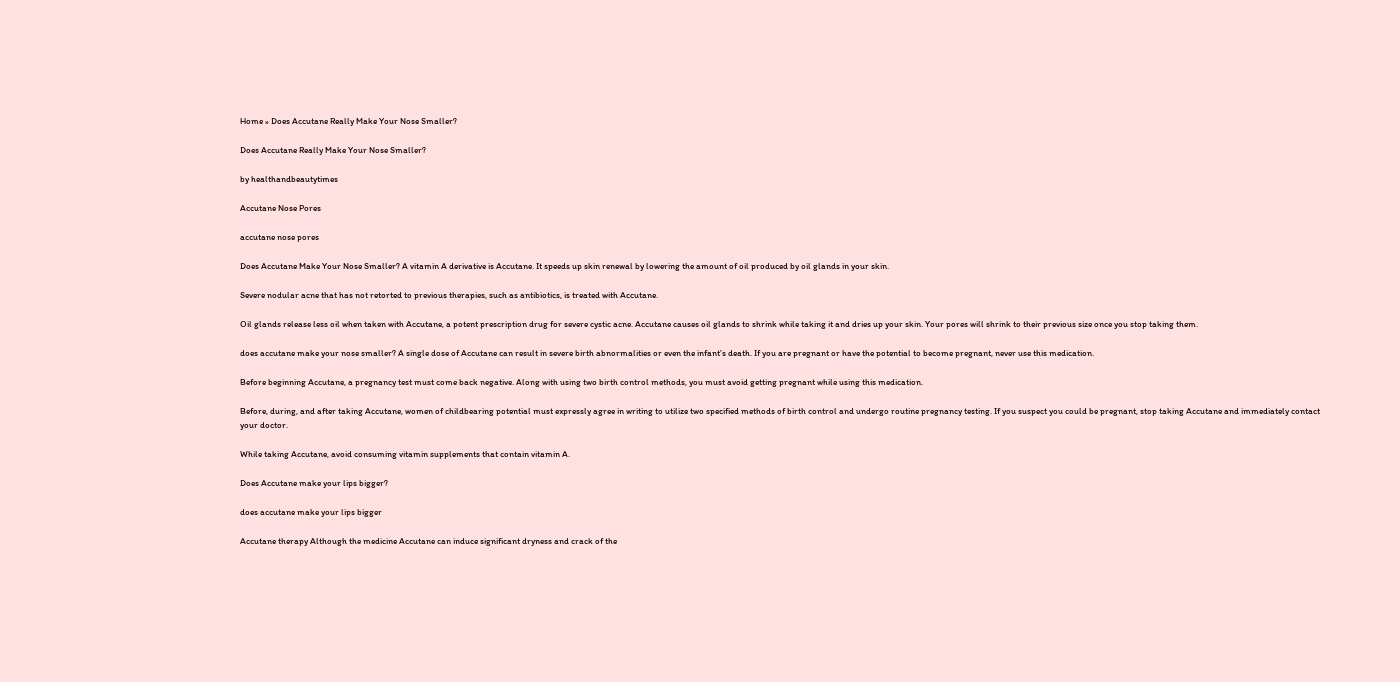Home » Does Accutane Really Make Your Nose Smaller?

Does Accutane Really Make Your Nose Smaller?

by healthandbeautytimes

Accutane Nose Pores

accutane nose pores

Does Accutane Make Your Nose Smaller? A vitamin A derivative is Accutane. It speeds up skin renewal by lowering the amount of oil produced by oil glands in your skin.

Severe nodular acne that has not retorted to previous therapies, such as antibiotics, is treated with Accutane.

Oil glands release less oil when taken with Accutane, a potent prescription drug for severe cystic acne. Accutane causes oil glands to shrink while taking it and dries up your skin. Your pores will shrink to their previous size once you stop taking them.

does accutane make your nose smaller? A single dose of Accutane can result in severe birth abnormalities or even the infant’s death. If you are pregnant or have the potential to become pregnant, never use this medication.

Before beginning Accutane, a pregnancy test must come back negative. Along with using two birth control methods, you must avoid getting pregnant while using this medication.

Before, during, and after taking Accutane, women of childbearing potential must expressly agree in writing to utilize two specified methods of birth control and undergo routine pregnancy testing. If you suspect you could be pregnant, stop taking Accutane and immediately contact your doctor.

While taking Accutane, avoid consuming vitamin supplements that contain vitamin A.

Does Accutane make your lips bigger?

does accutane make your lips bigger

Accutane therapy Although the medicine Accutane can induce significant dryness and crack of the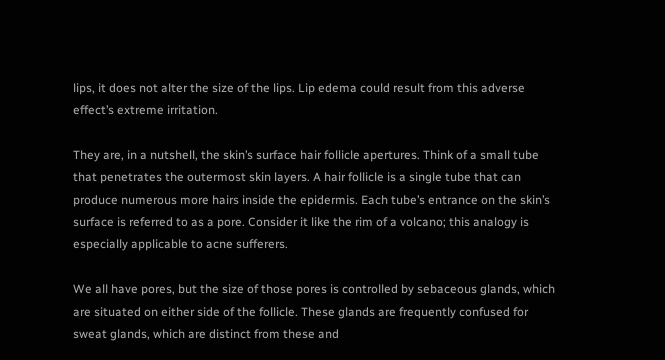lips, it does not alter the size of the lips. Lip edema could result from this adverse effect’s extreme irritation.

They are, in a nutshell, the skin’s surface hair follicle apertures. Think of a small tube that penetrates the outermost skin layers. A hair follicle is a single tube that can produce numerous more hairs inside the epidermis. Each tube’s entrance on the skin’s surface is referred to as a pore. Consider it like the rim of a volcano; this analogy is especially applicable to acne sufferers.

We all have pores, but the size of those pores is controlled by sebaceous glands, which are situated on either side of the follicle. These glands are frequently confused for sweat glands, which are distinct from these and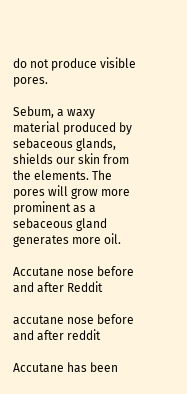do not produce visible pores.

Sebum, a waxy material produced by sebaceous glands, shields our skin from the elements. The pores will grow more prominent as a sebaceous gland generates more oil.

Accutane nose before and after Reddit

accutane nose before and after reddit

Accutane has been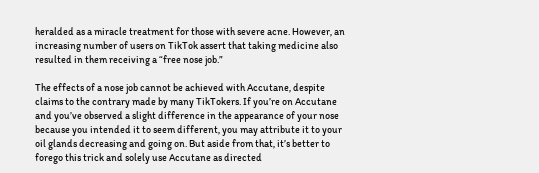heralded as a miracle treatment for those with severe acne. However, an increasing number of users on TikTok assert that taking medicine also resulted in them receiving a “free nose job.”

The effects of a nose job cannot be achieved with Accutane, despite claims to the contrary made by many TikTokers. If you’re on Accutane and you’ve observed a slight difference in the appearance of your nose because you intended it to seem different, you may attribute it to your oil glands decreasing and going on. But aside from that, it’s better to forego this trick and solely use Accutane as directed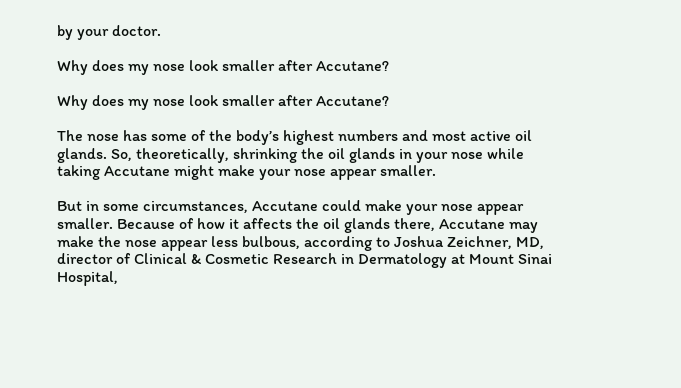by your doctor.

Why does my nose look smaller after Accutane?

Why does my nose look smaller after Accutane?

The nose has some of the body’s highest numbers and most active oil glands. So, theoretically, shrinking the oil glands in your nose while taking Accutane might make your nose appear smaller.

But in some circumstances, Accutane could make your nose appear smaller. Because of how it affects the oil glands there, Accutane may make the nose appear less bulbous, according to Joshua Zeichner, MD, director of Clinical & Cosmetic Research in Dermatology at Mount Sinai Hospital,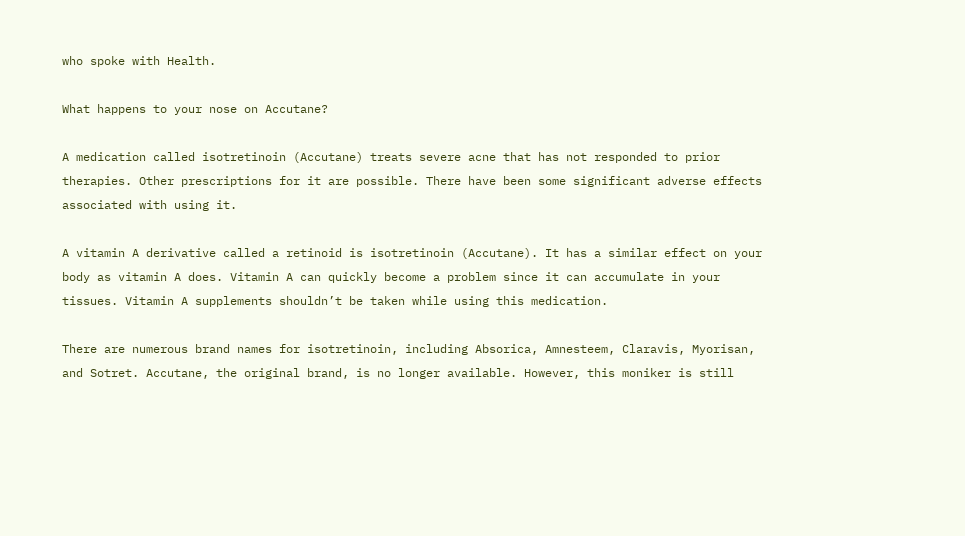who spoke with Health.

What happens to your nose on Accutane?

A medication called isotretinoin (Accutane) treats severe acne that has not responded to prior therapies. Other prescriptions for it are possible. There have been some significant adverse effects associated with using it.

A vitamin A derivative called a retinoid is isotretinoin (Accutane). It has a similar effect on your body as vitamin A does. Vitamin A can quickly become a problem since it can accumulate in your tissues. Vitamin A supplements shouldn’t be taken while using this medication.

There are numerous brand names for isotretinoin, including Absorica, Amnesteem, Claravis, Myorisan, and Sotret. Accutane, the original brand, is no longer available. However, this moniker is still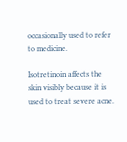occasionally used to refer to medicine.

Isotretinoin affects the skin visibly because it is used to treat severe acne.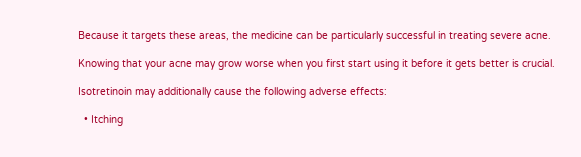Because it targets these areas, the medicine can be particularly successful in treating severe acne.

Knowing that your acne may grow worse when you first start using it before it gets better is crucial.

Isotretinoin may additionally cause the following adverse effects:

  • Itching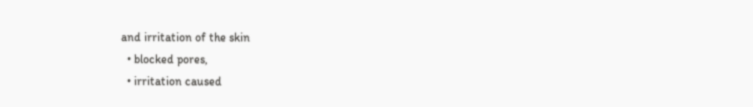and irritation of the skin
  • blocked pores,
  • irritation caused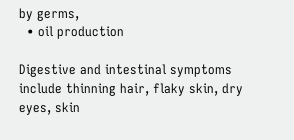by germs,
  • oil production

Digestive and intestinal symptoms include thinning hair, flaky skin, dry eyes, skin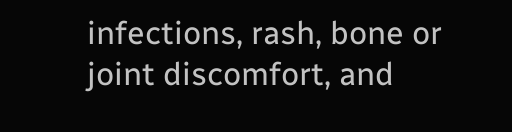infections, rash, bone or joint discomfort, and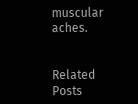muscular aches.


Related Posts